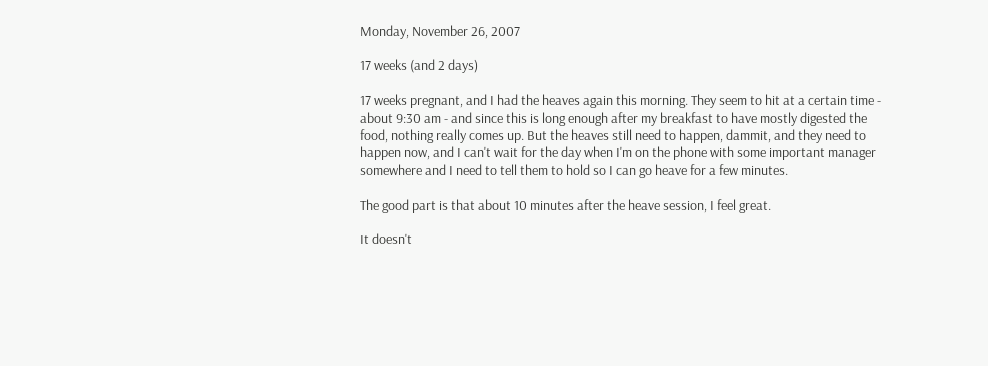Monday, November 26, 2007

17 weeks (and 2 days)

17 weeks pregnant, and I had the heaves again this morning. They seem to hit at a certain time - about 9:30 am - and since this is long enough after my breakfast to have mostly digested the food, nothing really comes up. But the heaves still need to happen, dammit, and they need to happen now, and I can't wait for the day when I'm on the phone with some important manager somewhere and I need to tell them to hold so I can go heave for a few minutes.

The good part is that about 10 minutes after the heave session, I feel great.

It doesn't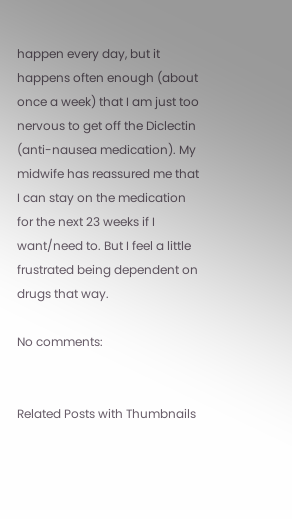happen every day, but it happens often enough (about once a week) that I am just too nervous to get off the Diclectin (anti-nausea medication). My midwife has reassured me that I can stay on the medication for the next 23 weeks if I want/need to. But I feel a little frustrated being dependent on drugs that way.

No comments:


Related Posts with Thumbnails